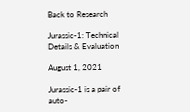Back to Research

Jurassic-1: Technical Details & Evaluation

August 1, 2021

Jurassic-1 is a pair of auto-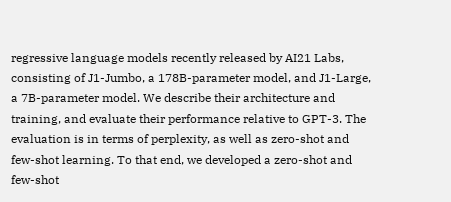regressive language models recently released by AI21 Labs, consisting of J1-Jumbo, a 178B-parameter model, and J1-Large, a 7B-parameter model. We describe their architecture and training, and evaluate their performance relative to GPT-3. The evaluation is in terms of perplexity, as well as zero-shot and few-shot learning. To that end, we developed a zero-shot and few-shot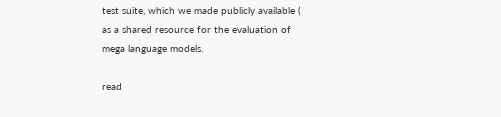test suite, which we made publicly available ( as a shared resource for the evaluation of mega language models.

read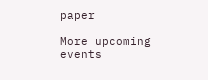paper

More upcoming events